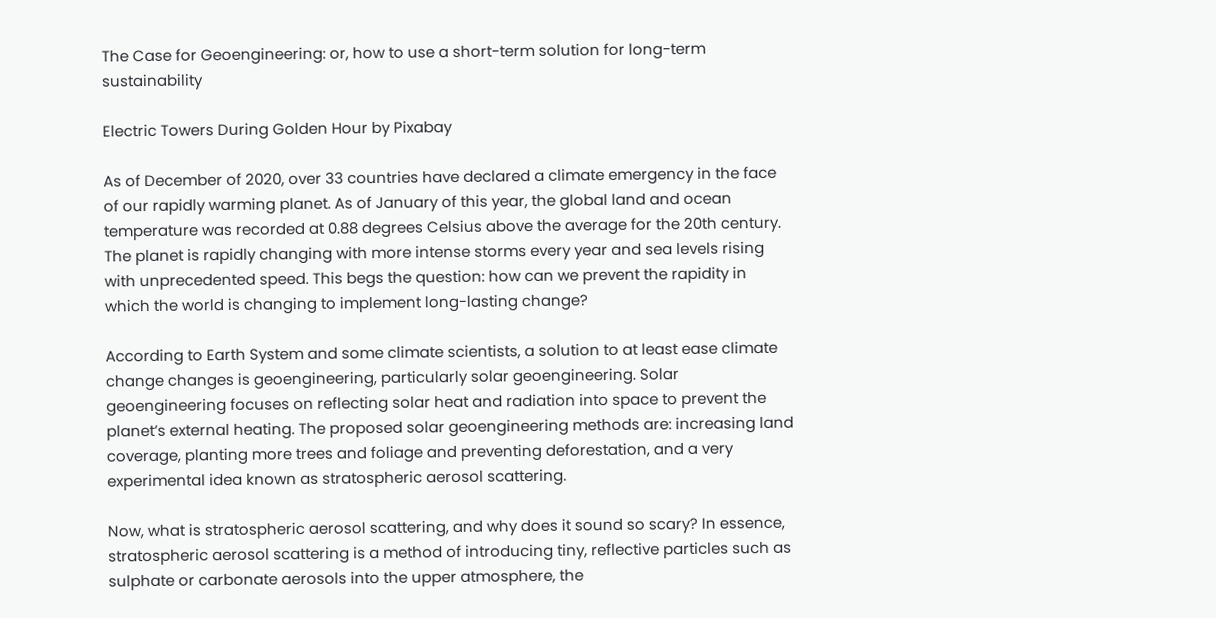The Case for Geoengineering: or, how to use a short-term solution for long-term sustainability

Electric Towers During Golden Hour by Pixabay

As of December of 2020, over 33 countries have declared a climate emergency in the face of our rapidly warming planet. As of January of this year, the global land and ocean temperature was recorded at 0.88 degrees Celsius above the average for the 20th century. The planet is rapidly changing with more intense storms every year and sea levels rising with unprecedented speed. This begs the question: how can we prevent the rapidity in which the world is changing to implement long-lasting change?

According to Earth System and some climate scientists, a solution to at least ease climate change changes is geoengineering, particularly solar geoengineering. Solar geoengineering focuses on reflecting solar heat and radiation into space to prevent the planet’s external heating. The proposed solar geoengineering methods are: increasing land coverage, planting more trees and foliage and preventing deforestation, and a very experimental idea known as stratospheric aerosol scattering.

Now, what is stratospheric aerosol scattering, and why does it sound so scary? In essence, stratospheric aerosol scattering is a method of introducing tiny, reflective particles such as sulphate or carbonate aerosols into the upper atmosphere, the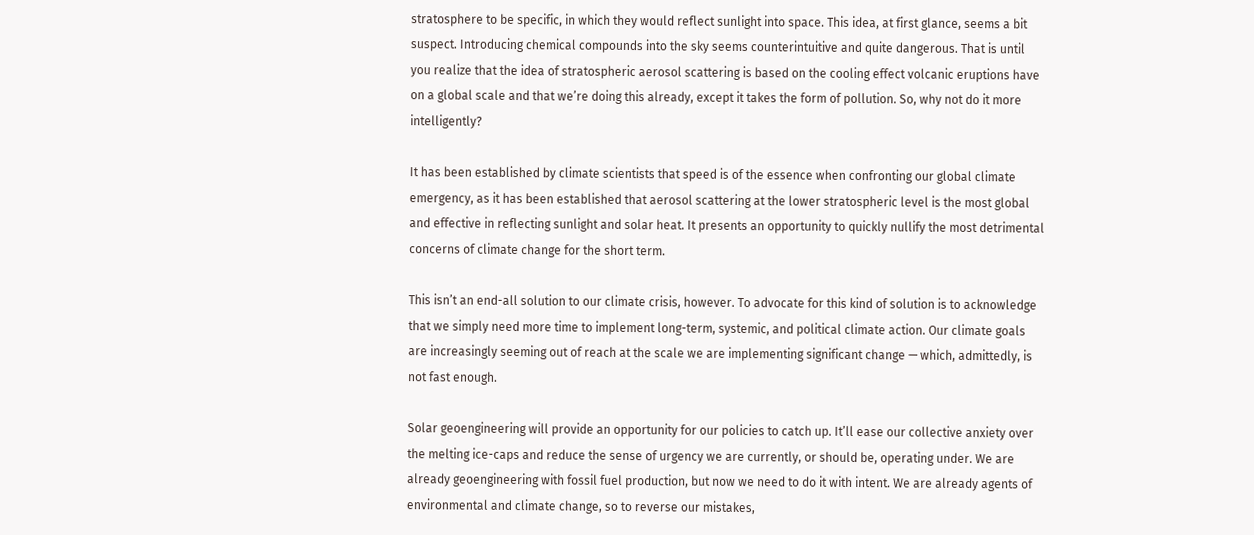stratosphere to be specific, in which they would reflect sunlight into space. This idea, at first glance, seems a bit suspect. Introducing chemical compounds into the sky seems counterintuitive and quite dangerous. That is until you realize that the idea of stratospheric aerosol scattering is based on the cooling effect volcanic eruptions have on a global scale and that we’re doing this already, except it takes the form of pollution. So, why not do it more intelligently?

It has been established by climate scientists that speed is of the essence when confronting our global climate emergency, as it has been established that aerosol scattering at the lower stratospheric level is the most global and effective in reflecting sunlight and solar heat. It presents an opportunity to quickly nullify the most detrimental concerns of climate change for the short term.

This isn’t an end-all solution to our climate crisis, however. To advocate for this kind of solution is to acknowledge that we simply need more time to implement long-term, systemic, and political climate action. Our climate goals are increasingly seeming out of reach at the scale we are implementing significant change — which, admittedly, is not fast enough.

Solar geoengineering will provide an opportunity for our policies to catch up. It’ll ease our collective anxiety over the melting ice-caps and reduce the sense of urgency we are currently, or should be, operating under. We are already geoengineering with fossil fuel production, but now we need to do it with intent. We are already agents of environmental and climate change, so to reverse our mistakes,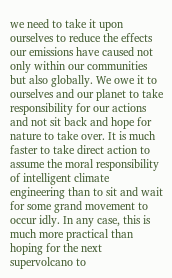we need to take it upon ourselves to reduce the effects our emissions have caused not only within our communities but also globally. We owe it to ourselves and our planet to take responsibility for our actions and not sit back and hope for nature to take over. It is much faster to take direct action to assume the moral responsibility of intelligent climate engineering than to sit and wait for some grand movement to occur idly. In any case, this is much more practical than hoping for the next supervolcano to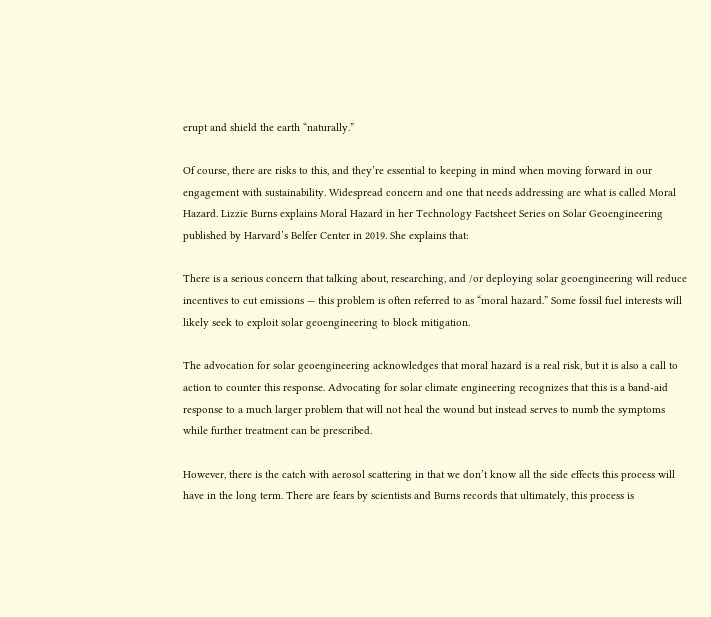erupt and shield the earth “naturally.”

Of course, there are risks to this, and they’re essential to keeping in mind when moving forward in our engagement with sustainability. Widespread concern and one that needs addressing are what is called Moral Hazard. Lizzie Burns explains Moral Hazard in her Technology Factsheet Series on Solar Geoengineering published by Harvard’s Belfer Center in 2019. She explains that:

There is a serious concern that talking about, researching, and /or deploying solar geoengineering will reduce incentives to cut emissions — this problem is often referred to as “moral hazard.” Some fossil fuel interests will likely seek to exploit solar geoengineering to block mitigation.

The advocation for solar geoengineering acknowledges that moral hazard is a real risk, but it is also a call to action to counter this response. Advocating for solar climate engineering recognizes that this is a band-aid response to a much larger problem that will not heal the wound but instead serves to numb the symptoms while further treatment can be prescribed.

However, there is the catch with aerosol scattering in that we don’t know all the side effects this process will have in the long term. There are fears by scientists and Burns records that ultimately, this process is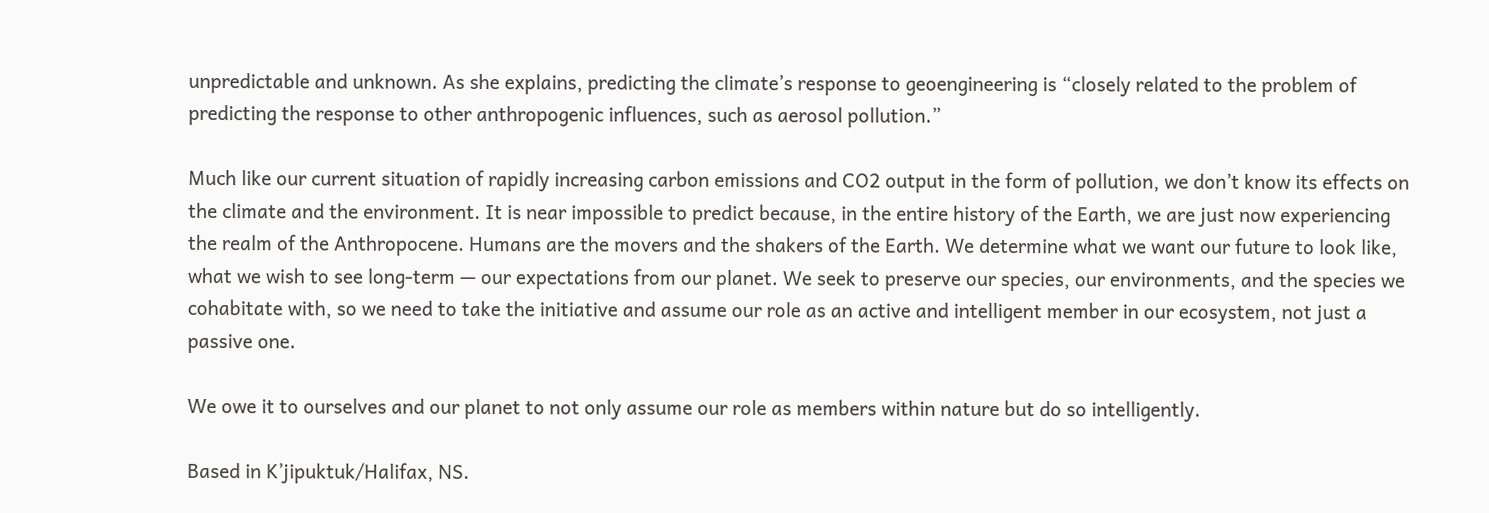unpredictable and unknown. As she explains, predicting the climate’s response to geoengineering is “closely related to the problem of predicting the response to other anthropogenic influences, such as aerosol pollution.”

Much like our current situation of rapidly increasing carbon emissions and CO2 output in the form of pollution, we don’t know its effects on the climate and the environment. It is near impossible to predict because, in the entire history of the Earth, we are just now experiencing the realm of the Anthropocene. Humans are the movers and the shakers of the Earth. We determine what we want our future to look like, what we wish to see long-term — our expectations from our planet. We seek to preserve our species, our environments, and the species we cohabitate with, so we need to take the initiative and assume our role as an active and intelligent member in our ecosystem, not just a passive one.

We owe it to ourselves and our planet to not only assume our role as members within nature but do so intelligently.

Based in K’jipuktuk/Halifax, NS.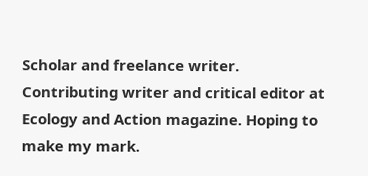Scholar and freelance writer. Contributing writer and critical editor at Ecology and Action magazine. Hoping to make my mark.